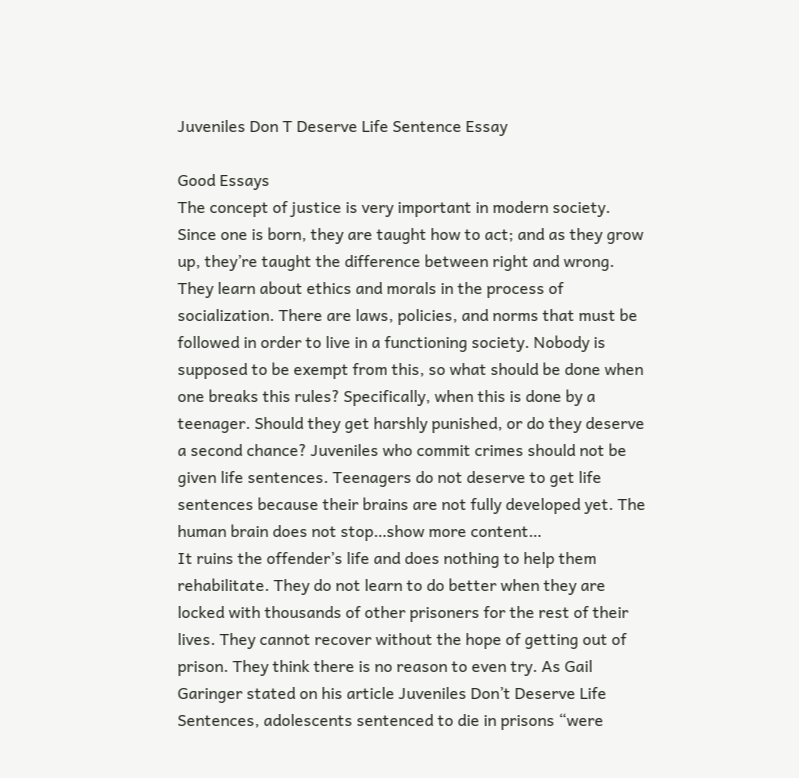Juveniles Don T Deserve Life Sentence Essay

Good Essays
The concept of justice is very important in modern society. Since one is born, they are taught how to act; and as they grow up, they’re taught the difference between right and wrong. They learn about ethics and morals in the process of socialization. There are laws, policies, and norms that must be followed in order to live in a functioning society. Nobody is supposed to be exempt from this, so what should be done when one breaks this rules? Specifically, when this is done by a teenager. Should they get harshly punished, or do they deserve a second chance? Juveniles who commit crimes should not be given life sentences. Teenagers do not deserve to get life sentences because their brains are not fully developed yet. The human brain does not stop…show more content…
It ruins the offender’s life and does nothing to help them rehabilitate. They do not learn to do better when they are locked with thousands of other prisoners for the rest of their lives. They cannot recover without the hope of getting out of prison. They think there is no reason to even try. As Gail Garinger stated on his article Juveniles Don’t Deserve Life Sentences, adolescents sentenced to die in prisons “were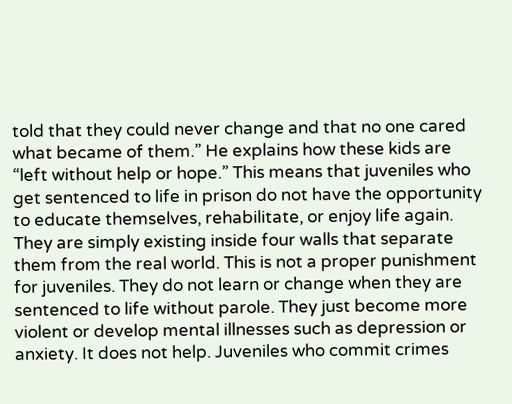told that they could never change and that no one cared what became of them.” He explains how these kids are “left without help or hope.” This means that juveniles who get sentenced to life in prison do not have the opportunity to educate themselves, rehabilitate, or enjoy life again. They are simply existing inside four walls that separate them from the real world. This is not a proper punishment for juveniles. They do not learn or change when they are sentenced to life without parole. They just become more violent or develop mental illnesses such as depression or anxiety. It does not help. Juveniles who commit crimes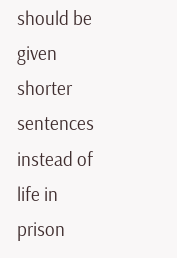should be given shorter sentences instead of life in prison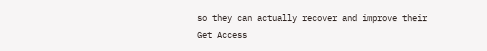so they can actually recover and improve their
Get Access